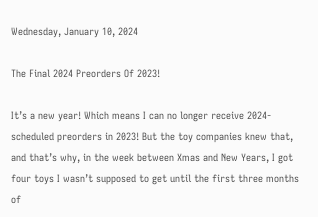Wednesday, January 10, 2024

The Final 2024 Preorders Of 2023!

It’s a new year! Which means I can no longer receive 2024-scheduled preorders in 2023! But the toy companies knew that, and that’s why, in the week between Xmas and New Years, I got four toys I wasn’t supposed to get until the first three months of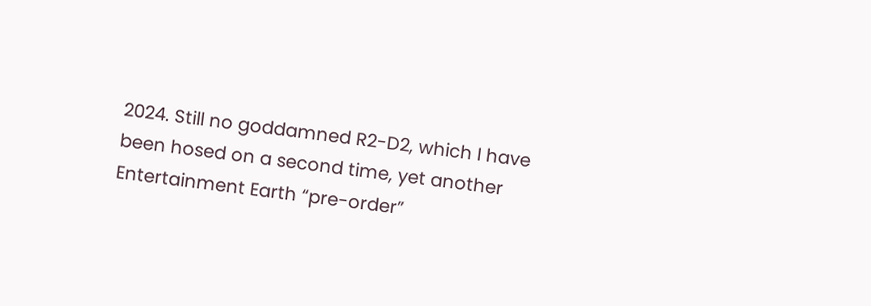2024. Still no goddamned R2-D2, which I have been hosed on a second time, yet another Entertainment Earth “pre-order”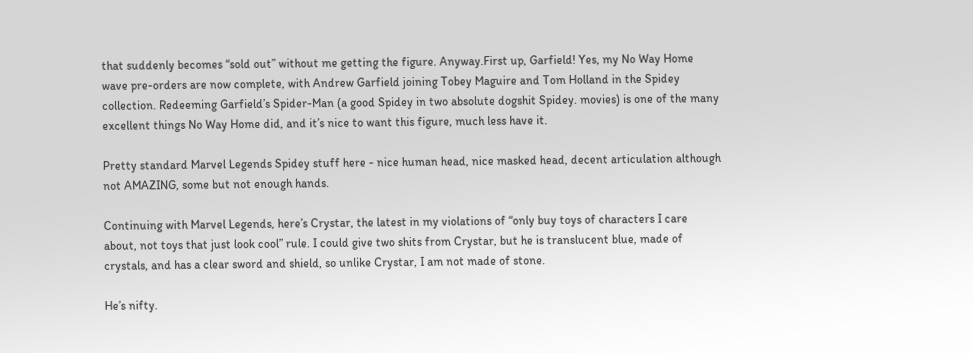that suddenly becomes “sold out” without me getting the figure. Anyway.First up, Garfield! Yes, my No Way Home wave pre-orders are now complete, with Andrew Garfield joining Tobey Maguire and Tom Holland in the Spidey collection. Redeeming Garfield’s Spider-Man (a good Spidey in two absolute dogshit Spidey. movies) is one of the many excellent things No Way Home did, and it’s nice to want this figure, much less have it.

Pretty standard Marvel Legends Spidey stuff here - nice human head, nice masked head, decent articulation although not AMAZING, some but not enough hands.

Continuing with Marvel Legends, here’s Crystar, the latest in my violations of “only buy toys of characters I care about, not toys that just look cool” rule. I could give two shits from Crystar, but he is translucent blue, made of crystals, and has a clear sword and shield, so unlike Crystar, I am not made of stone.

He’s nifty.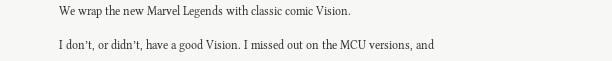We wrap the new Marvel Legends with classic comic Vision.

I don’t, or didn’t, have a good Vision. I missed out on the MCU versions, and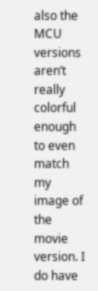also the MCU versions aren’t really colorful enough to even match my image of the movie version. I do have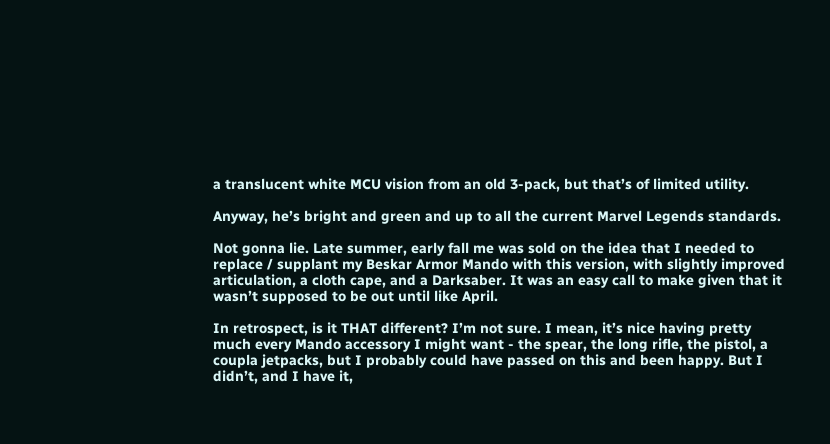a translucent white MCU vision from an old 3-pack, but that’s of limited utility.

Anyway, he’s bright and green and up to all the current Marvel Legends standards.

Not gonna lie. Late summer, early fall me was sold on the idea that I needed to replace / supplant my Beskar Armor Mando with this version, with slightly improved articulation, a cloth cape, and a Darksaber. It was an easy call to make given that it wasn’t supposed to be out until like April.

In retrospect, is it THAT different? I’m not sure. I mean, it’s nice having pretty much every Mando accessory I might want - the spear, the long rifle, the pistol, a coupla jetpacks, but I probably could have passed on this and been happy. But I didn’t, and I have it,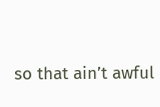so that ain’t awful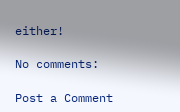either!

No comments:

Post a Comment